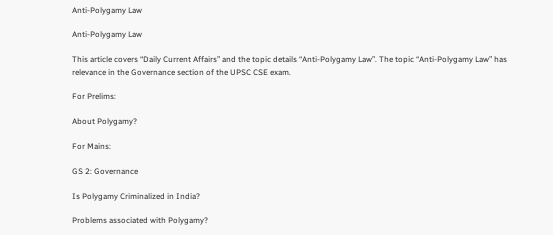Anti-Polygamy Law

Anti-Polygamy Law

This article covers “Daily Current Affairs” and the topic details “Anti-Polygamy Law”. The topic “Anti-Polygamy Law” has relevance in the Governance section of the UPSC CSE exam.

For Prelims:

About Polygamy?

For Mains:

GS 2: Governance

Is Polygamy Criminalized in India?

Problems associated with Polygamy?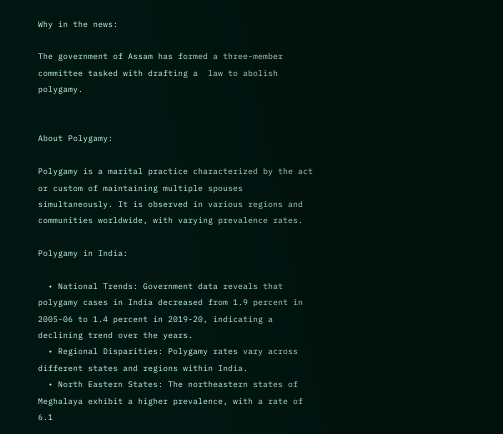Why in the news:

The government of Assam has formed a three-member committee tasked with drafting a  law to abolish polygamy.


About Polygamy:

Polygamy is a marital practice characterized by the act or custom of maintaining multiple spouses simultaneously. It is observed in various regions and communities worldwide, with varying prevalence rates.

Polygamy in India:

  • National Trends: Government data reveals that polygamy cases in India decreased from 1.9 percent in 2005-06 to 1.4 percent in 2019-20, indicating a declining trend over the years.
  • Regional Disparities: Polygamy rates vary across different states and regions within India.
  • North Eastern States: The northeastern states of Meghalaya exhibit a higher prevalence, with a rate of 6.1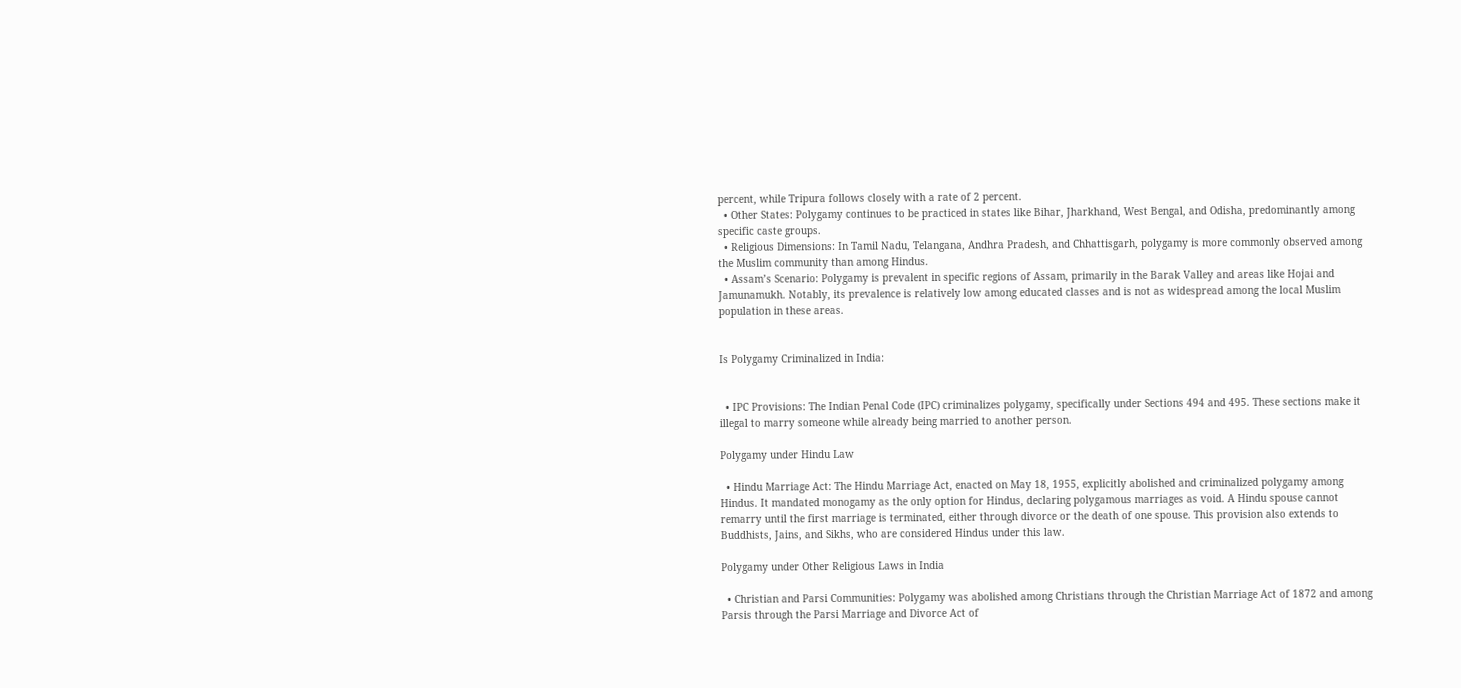percent, while Tripura follows closely with a rate of 2 percent.
  • Other States: Polygamy continues to be practiced in states like Bihar, Jharkhand, West Bengal, and Odisha, predominantly among specific caste groups.
  • Religious Dimensions: In Tamil Nadu, Telangana, Andhra Pradesh, and Chhattisgarh, polygamy is more commonly observed among the Muslim community than among Hindus.
  • Assam’s Scenario: Polygamy is prevalent in specific regions of Assam, primarily in the Barak Valley and areas like Hojai and Jamunamukh. Notably, its prevalence is relatively low among educated classes and is not as widespread among the local Muslim population in these areas.


Is Polygamy Criminalized in India:


  • IPC Provisions: The Indian Penal Code (IPC) criminalizes polygamy, specifically under Sections 494 and 495. These sections make it illegal to marry someone while already being married to another person.

Polygamy under Hindu Law

  • Hindu Marriage Act: The Hindu Marriage Act, enacted on May 18, 1955, explicitly abolished and criminalized polygamy among Hindus. It mandated monogamy as the only option for Hindus, declaring polygamous marriages as void. A Hindu spouse cannot remarry until the first marriage is terminated, either through divorce or the death of one spouse. This provision also extends to Buddhists, Jains, and Sikhs, who are considered Hindus under this law.

Polygamy under Other Religious Laws in India

  • Christian and Parsi Communities: Polygamy was abolished among Christians through the Christian Marriage Act of 1872 and among Parsis through the Parsi Marriage and Divorce Act of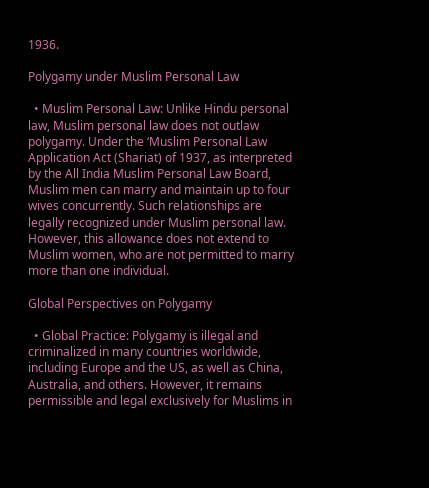1936.

Polygamy under Muslim Personal Law

  • Muslim Personal Law: Unlike Hindu personal law, Muslim personal law does not outlaw polygamy. Under the ‘Muslim Personal Law Application Act (Shariat) of 1937, as interpreted by the All India Muslim Personal Law Board, Muslim men can marry and maintain up to four wives concurrently. Such relationships are legally recognized under Muslim personal law. However, this allowance does not extend to Muslim women, who are not permitted to marry more than one individual.

Global Perspectives on Polygamy

  • Global Practice: Polygamy is illegal and criminalized in many countries worldwide, including Europe and the US, as well as China, Australia, and others. However, it remains permissible and legal exclusively for Muslims in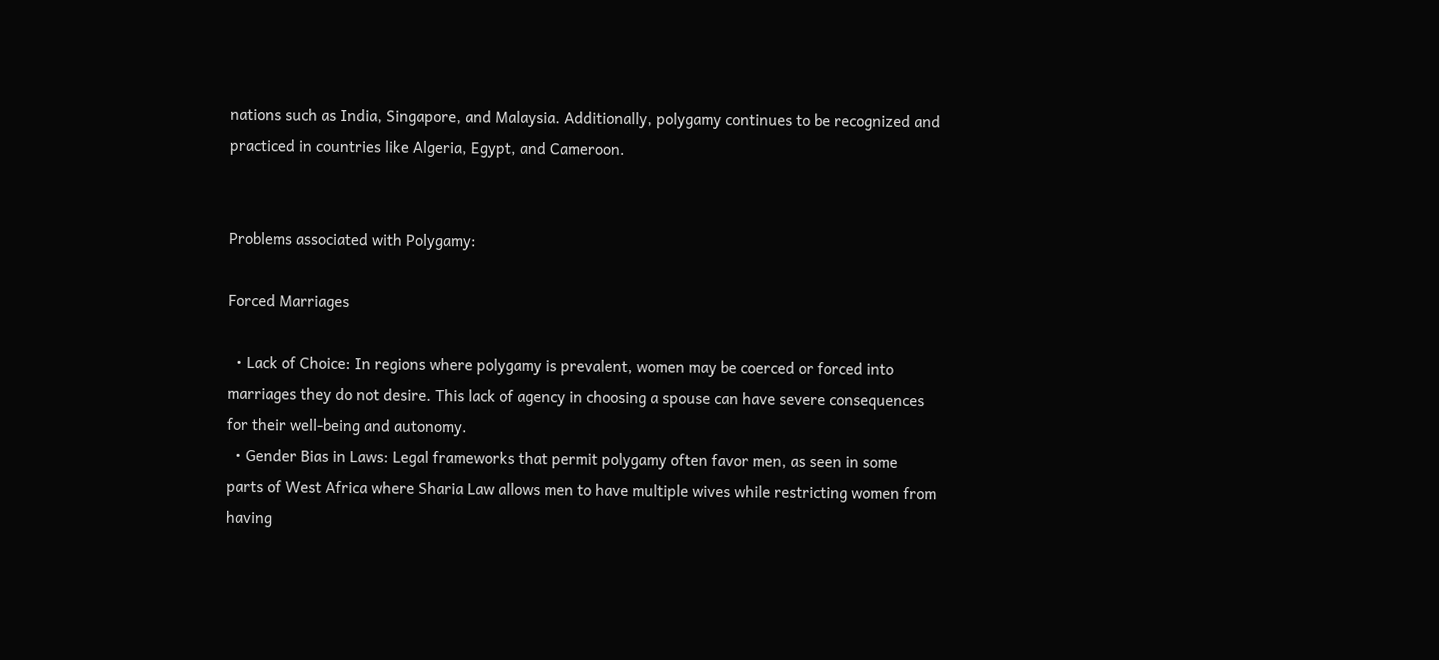nations such as India, Singapore, and Malaysia. Additionally, polygamy continues to be recognized and practiced in countries like Algeria, Egypt, and Cameroon.


Problems associated with Polygamy:

Forced Marriages

  • Lack of Choice: In regions where polygamy is prevalent, women may be coerced or forced into marriages they do not desire. This lack of agency in choosing a spouse can have severe consequences for their well-being and autonomy.
  • Gender Bias in Laws: Legal frameworks that permit polygamy often favor men, as seen in some parts of West Africa where Sharia Law allows men to have multiple wives while restricting women from having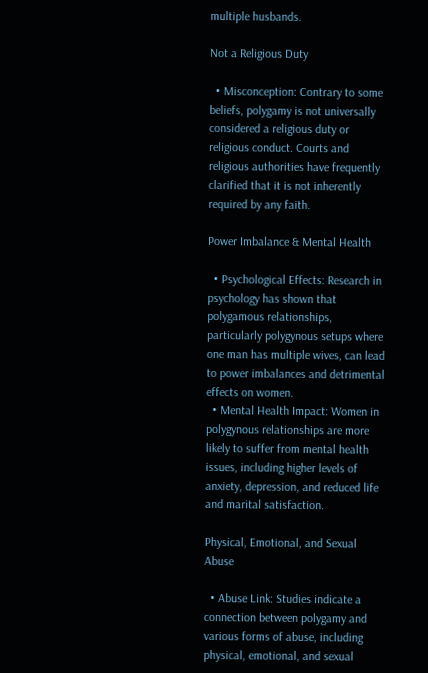multiple husbands.

Not a Religious Duty

  • Misconception: Contrary to some beliefs, polygamy is not universally considered a religious duty or religious conduct. Courts and religious authorities have frequently clarified that it is not inherently required by any faith.

Power Imbalance & Mental Health

  • Psychological Effects: Research in psychology has shown that polygamous relationships, particularly polygynous setups where one man has multiple wives, can lead to power imbalances and detrimental effects on women.
  • Mental Health Impact: Women in polygynous relationships are more likely to suffer from mental health issues, including higher levels of anxiety, depression, and reduced life and marital satisfaction.

Physical, Emotional, and Sexual Abuse

  • Abuse Link: Studies indicate a connection between polygamy and various forms of abuse, including physical, emotional, and sexual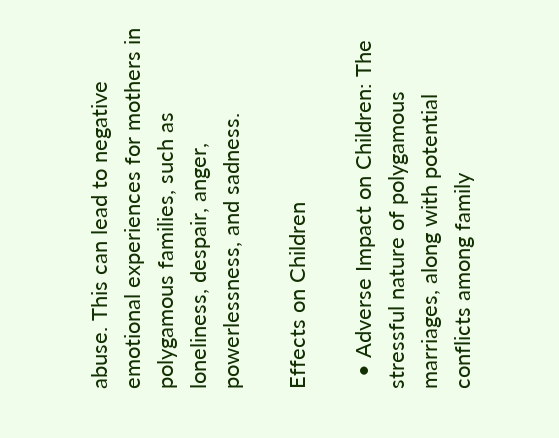abuse. This can lead to negative emotional experiences for mothers in polygamous families, such as loneliness, despair, anger, powerlessness, and sadness.

Effects on Children

  • Adverse Impact on Children: The stressful nature of polygamous marriages, along with potential conflicts among family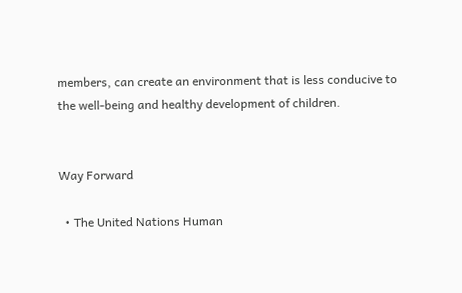members, can create an environment that is less conducive to the well-being and healthy development of children.


Way Forward

  • The United Nations Human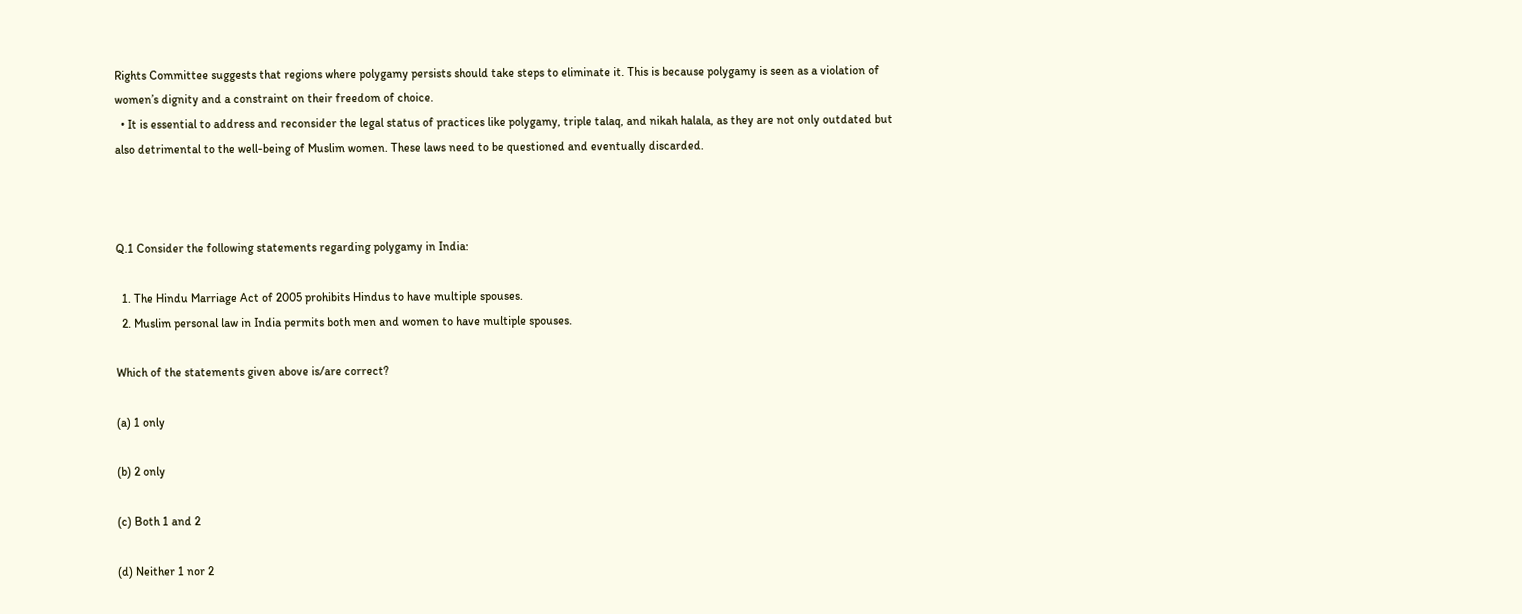Rights Committee suggests that regions where polygamy persists should take steps to eliminate it. This is because polygamy is seen as a violation of women’s dignity and a constraint on their freedom of choice.
  • It is essential to address and reconsider the legal status of practices like polygamy, triple talaq, and nikah halala, as they are not only outdated but also detrimental to the well-being of Muslim women. These laws need to be questioned and eventually discarded.



Q.1 Consider the following statements regarding polygamy in India:

  1. The Hindu Marriage Act of 2005 prohibits Hindus to have multiple spouses.
  2. Muslim personal law in India permits both men and women to have multiple spouses.

Which of the statements given above is/are correct?

(a) 1 only

(b) 2 only

(c) Both 1 and 2

(d) Neither 1 nor 2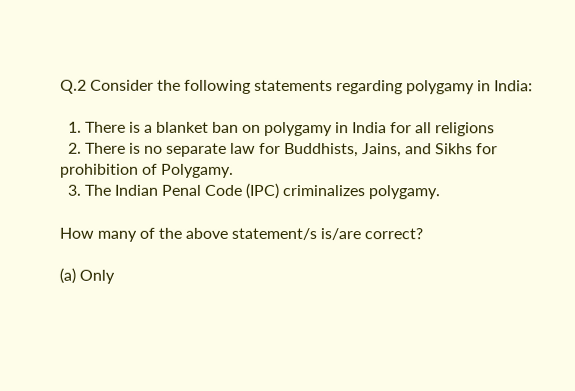Q.2 Consider the following statements regarding polygamy in India:

  1. There is a blanket ban on polygamy in India for all religions
  2. There is no separate law for Buddhists, Jains, and Sikhs for prohibition of Polygamy.
  3. The Indian Penal Code (IPC) criminalizes polygamy.

How many of the above statement/s is/are correct?

(a) Only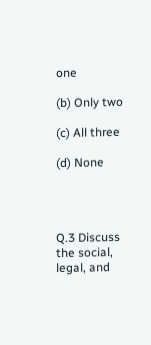one

(b) Only two

(c) All three

(d) None




Q.3 Discuss the social, legal, and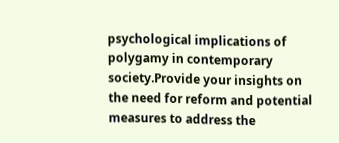psychological implications of polygamy in contemporary society.Provide your insights on the need for reform and potential measures to address the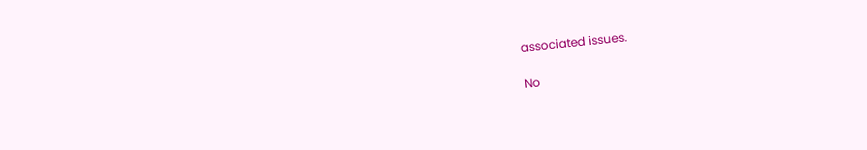associated issues.

No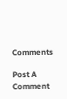Comments

Post A Comment